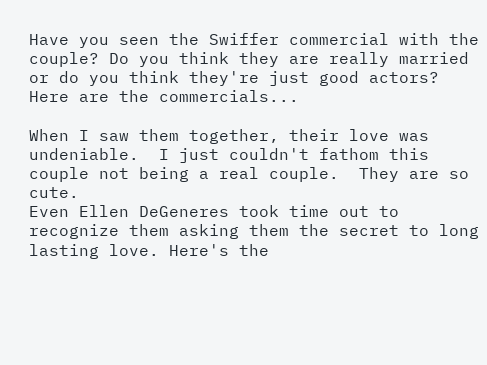Have you seen the Swiffer commercial with the couple? Do you think they are really married or do you think they're just good actors?
Here are the commercials...

When I saw them together, their love was undeniable.  I just couldn't fathom this couple not being a real couple.  They are so cute.
Even Ellen DeGeneres took time out to recognize them asking them the secret to long lasting love. Here's the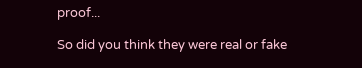proof...

So did you think they were real or fake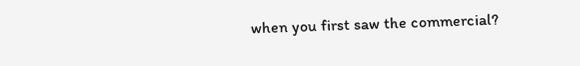when you first saw the commercial?